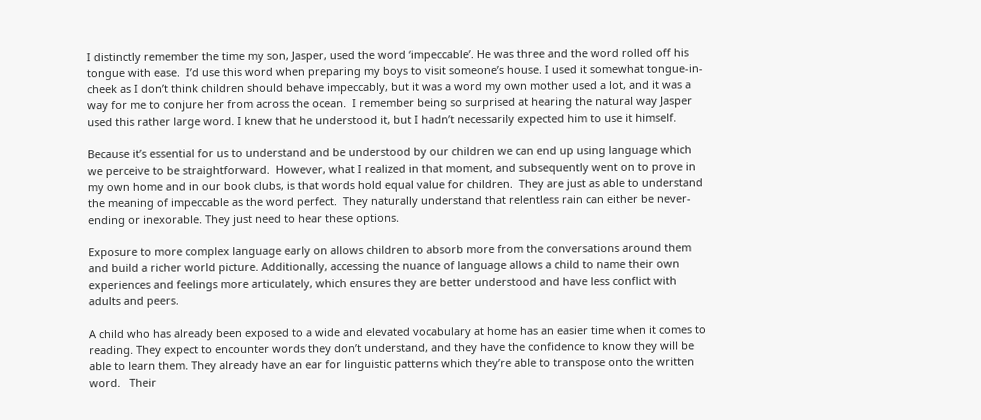I distinctly remember the time my son, Jasper, used the word ‘impeccable’. He was three and the word rolled off his tongue with ease.  I’d use this word when preparing my boys to visit someone’s house. I used it somewhat tongue-in-cheek as I don’t think children should behave impeccably, but it was a word my own mother used a lot, and it was a way for me to conjure her from across the ocean.  I remember being so surprised at hearing the natural way Jasper used this rather large word. I knew that he understood it, but I hadn’t necessarily expected him to use it himself.

Because it’s essential for us to understand and be understood by our children we can end up using language which we perceive to be straightforward.  However, what I realized in that moment, and subsequently went on to prove in my own home and in our book clubs, is that words hold equal value for children.  They are just as able to understand the meaning of impeccable as the word perfect.  They naturally understand that relentless rain can either be never-ending or inexorable. They just need to hear these options.

Exposure to more complex language early on allows children to absorb more from the conversations around them and build a richer world picture. Additionally, accessing the nuance of language allows a child to name their own experiences and feelings more articulately, which ensures they are better understood and have less conflict with adults and peers.

A child who has already been exposed to a wide and elevated vocabulary at home has an easier time when it comes to reading. They expect to encounter words they don’t understand, and they have the confidence to know they will be able to learn them. They already have an ear for linguistic patterns which they’re able to transpose onto the written word.   Their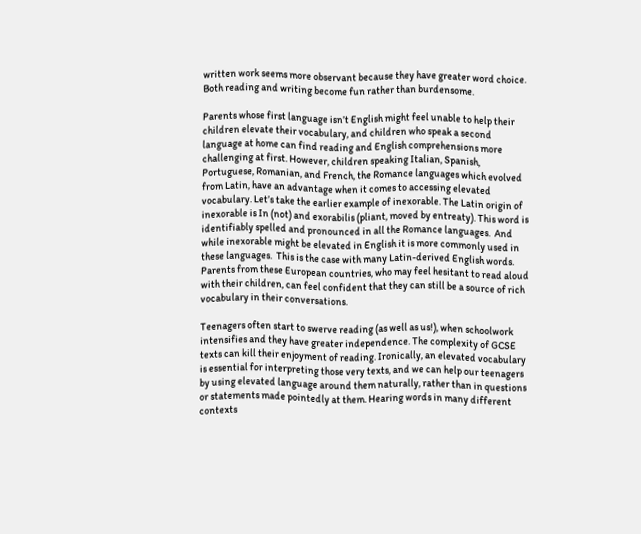written work seems more observant because they have greater word choice. Both reading and writing become fun rather than burdensome.

Parents whose first language isn’t English might feel unable to help their children elevate their vocabulary, and children who speak a second language at home can find reading and English comprehensions more challenging at first. However, children speaking Italian, Spanish, Portuguese, Romanian, and French, the Romance languages which evolved from Latin, have an advantage when it comes to accessing elevated vocabulary. Let’s take the earlier example of inexorable. The Latin origin of inexorable is In (not) and exorabilis (pliant, moved by entreaty). This word is identifiably spelled and pronounced in all the Romance languages.  And while inexorable might be elevated in English it is more commonly used in these languages.  This is the case with many Latin-derived English words.  Parents from these European countries, who may feel hesitant to read aloud with their children, can feel confident that they can still be a source of rich vocabulary in their conversations.

Teenagers often start to swerve reading (as well as us!), when schoolwork intensifies and they have greater independence. The complexity of GCSE texts can kill their enjoyment of reading. Ironically, an elevated vocabulary is essential for interpreting those very texts, and we can help our teenagers by using elevated language around them naturally, rather than in questions or statements made pointedly at them. Hearing words in many different contexts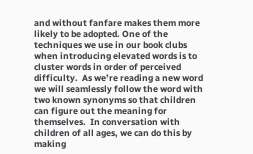and without fanfare makes them more likely to be adopted. One of the techniques we use in our book clubs when introducing elevated words is to cluster words in order of perceived difficulty.  As we’re reading a new word we will seamlessly follow the word with two known synonyms so that children can figure out the meaning for themselves.  In conversation with children of all ages, we can do this by making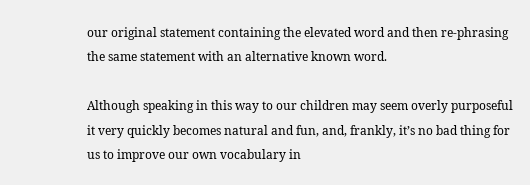our original statement containing the elevated word and then re-phrasing the same statement with an alternative known word.

Although speaking in this way to our children may seem overly purposeful it very quickly becomes natural and fun, and, frankly, it’s no bad thing for us to improve our own vocabulary in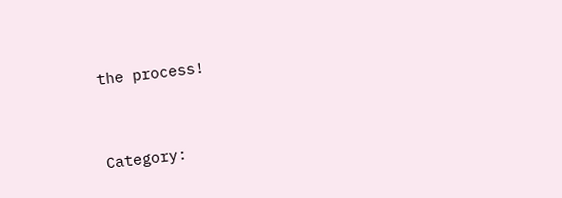the process!



Category: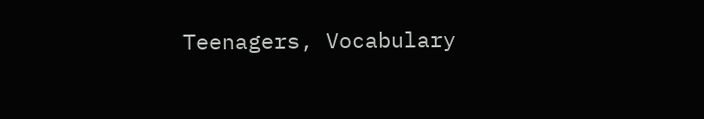Teenagers, Vocabulary